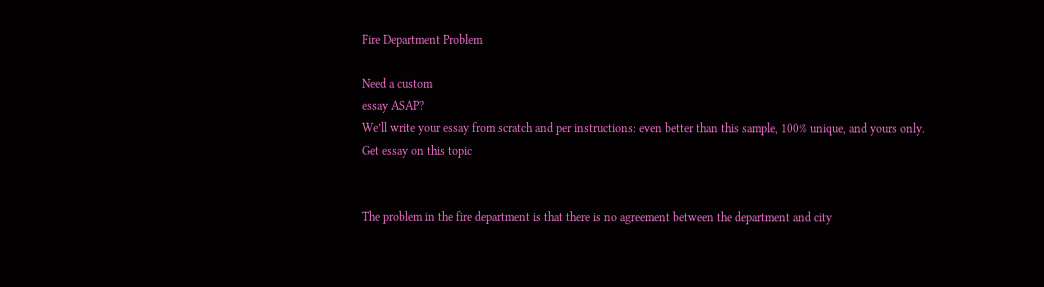Fire Department Problem

Need a custom
essay ASAP?
We’ll write your essay from scratch and per instructions: even better than this sample, 100% unique, and yours only.
Get essay on this topic


The problem in the fire department is that there is no agreement between the department and city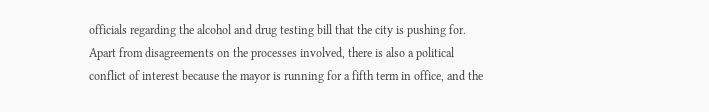officials regarding the alcohol and drug testing bill that the city is pushing for. Apart from disagreements on the processes involved, there is also a political conflict of interest because the mayor is running for a fifth term in office, and the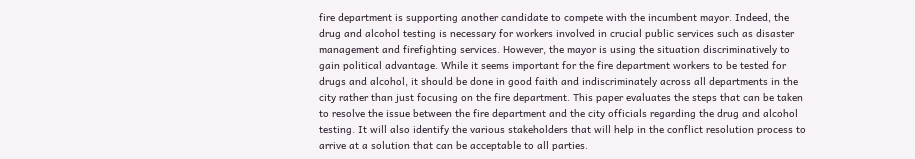fire department is supporting another candidate to compete with the incumbent mayor. Indeed, the drug and alcohol testing is necessary for workers involved in crucial public services such as disaster management and firefighting services. However, the mayor is using the situation discriminatively to gain political advantage. While it seems important for the fire department workers to be tested for drugs and alcohol, it should be done in good faith and indiscriminately across all departments in the city rather than just focusing on the fire department. This paper evaluates the steps that can be taken to resolve the issue between the fire department and the city officials regarding the drug and alcohol testing. It will also identify the various stakeholders that will help in the conflict resolution process to arrive at a solution that can be acceptable to all parties.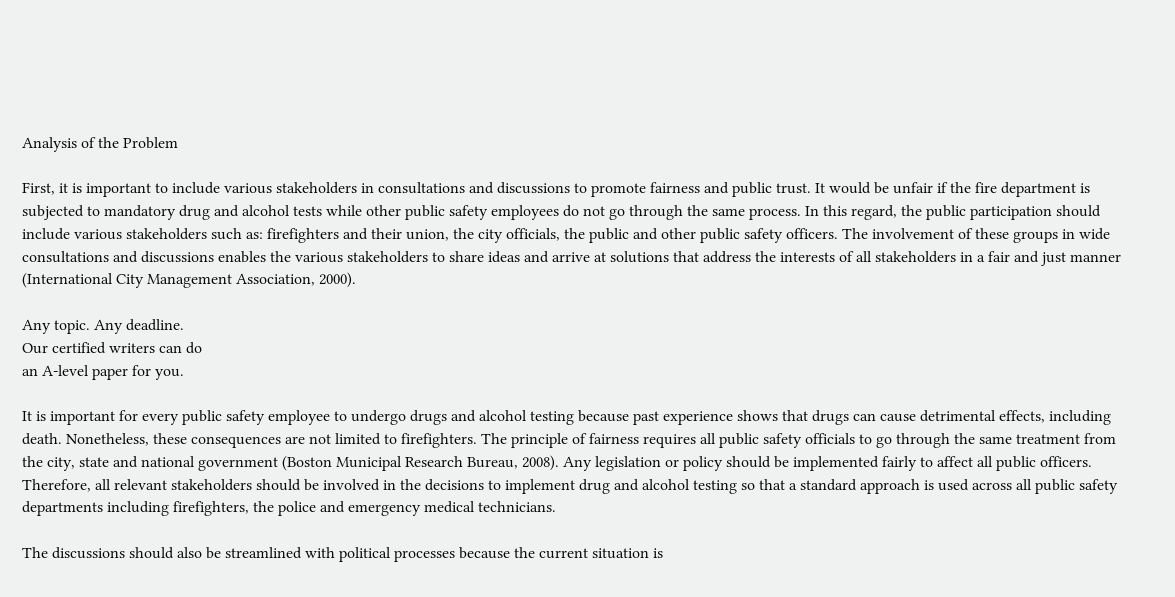Analysis of the Problem

First, it is important to include various stakeholders in consultations and discussions to promote fairness and public trust. It would be unfair if the fire department is subjected to mandatory drug and alcohol tests while other public safety employees do not go through the same process. In this regard, the public participation should include various stakeholders such as: firefighters and their union, the city officials, the public and other public safety officers. The involvement of these groups in wide consultations and discussions enables the various stakeholders to share ideas and arrive at solutions that address the interests of all stakeholders in a fair and just manner (International City Management Association, 2000).

Any topic. Any deadline.
Our certified writers can do
an A-level paper for you.

It is important for every public safety employee to undergo drugs and alcohol testing because past experience shows that drugs can cause detrimental effects, including death. Nonetheless, these consequences are not limited to firefighters. The principle of fairness requires all public safety officials to go through the same treatment from the city, state and national government (Boston Municipal Research Bureau, 2008). Any legislation or policy should be implemented fairly to affect all public officers. Therefore, all relevant stakeholders should be involved in the decisions to implement drug and alcohol testing so that a standard approach is used across all public safety departments including firefighters, the police and emergency medical technicians.

The discussions should also be streamlined with political processes because the current situation is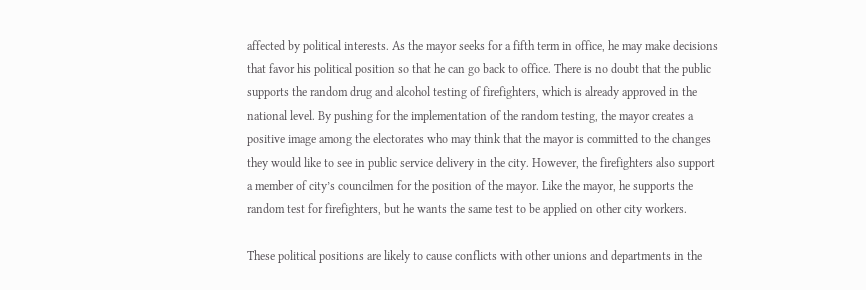affected by political interests. As the mayor seeks for a fifth term in office, he may make decisions that favor his political position so that he can go back to office. There is no doubt that the public supports the random drug and alcohol testing of firefighters, which is already approved in the national level. By pushing for the implementation of the random testing, the mayor creates a positive image among the electorates who may think that the mayor is committed to the changes they would like to see in public service delivery in the city. However, the firefighters also support a member of city’s councilmen for the position of the mayor. Like the mayor, he supports the random test for firefighters, but he wants the same test to be applied on other city workers.

These political positions are likely to cause conflicts with other unions and departments in the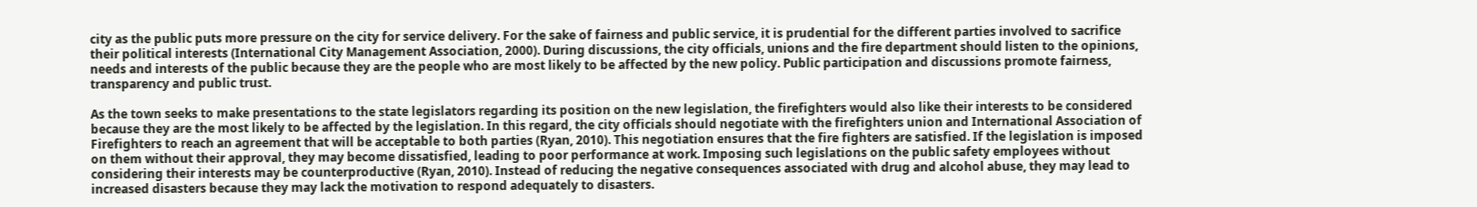city as the public puts more pressure on the city for service delivery. For the sake of fairness and public service, it is prudential for the different parties involved to sacrifice their political interests (International City Management Association, 2000). During discussions, the city officials, unions and the fire department should listen to the opinions, needs and interests of the public because they are the people who are most likely to be affected by the new policy. Public participation and discussions promote fairness, transparency and public trust.

As the town seeks to make presentations to the state legislators regarding its position on the new legislation, the firefighters would also like their interests to be considered because they are the most likely to be affected by the legislation. In this regard, the city officials should negotiate with the firefighters union and International Association of Firefighters to reach an agreement that will be acceptable to both parties (Ryan, 2010). This negotiation ensures that the fire fighters are satisfied. If the legislation is imposed on them without their approval, they may become dissatisfied, leading to poor performance at work. Imposing such legislations on the public safety employees without considering their interests may be counterproductive (Ryan, 2010). Instead of reducing the negative consequences associated with drug and alcohol abuse, they may lead to increased disasters because they may lack the motivation to respond adequately to disasters.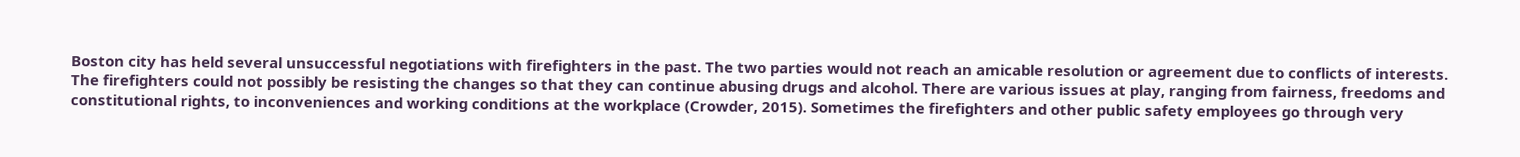Boston city has held several unsuccessful negotiations with firefighters in the past. The two parties would not reach an amicable resolution or agreement due to conflicts of interests. The firefighters could not possibly be resisting the changes so that they can continue abusing drugs and alcohol. There are various issues at play, ranging from fairness, freedoms and constitutional rights, to inconveniences and working conditions at the workplace (Crowder, 2015). Sometimes the firefighters and other public safety employees go through very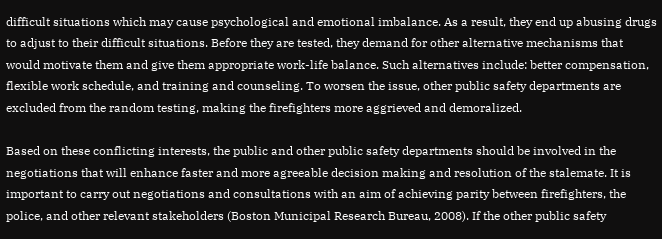difficult situations which may cause psychological and emotional imbalance. As a result, they end up abusing drugs to adjust to their difficult situations. Before they are tested, they demand for other alternative mechanisms that would motivate them and give them appropriate work-life balance. Such alternatives include: better compensation, flexible work schedule, and training and counseling. To worsen the issue, other public safety departments are excluded from the random testing, making the firefighters more aggrieved and demoralized.

Based on these conflicting interests, the public and other public safety departments should be involved in the negotiations that will enhance faster and more agreeable decision making and resolution of the stalemate. It is important to carry out negotiations and consultations with an aim of achieving parity between firefighters, the police, and other relevant stakeholders (Boston Municipal Research Bureau, 2008). If the other public safety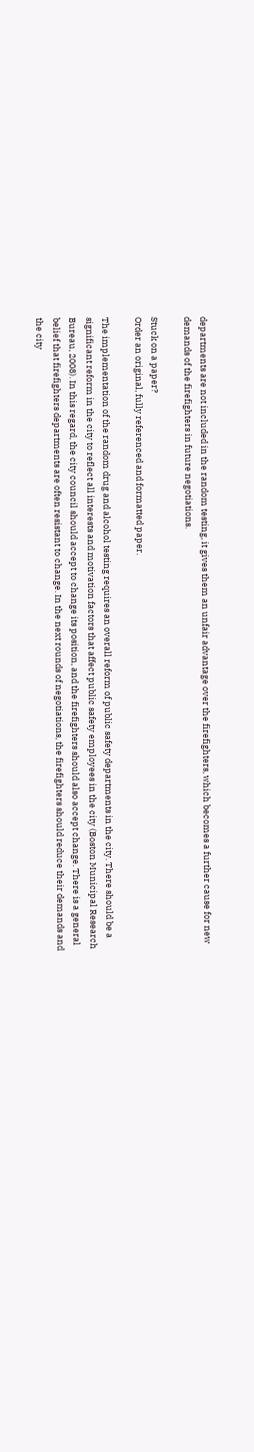departments are not included in the random testing, it gives them an unfair advantage over the firefighters, which becomes a further cause for new demands of the firefighters in future negotiations.

Stuck on a paper?
Order an original, fully referenced and formatted paper.

The implementation of the random drug and alcohol testing requires an overall reform of public safety departments in the city. There should be a significant reform in the city to reflect all interests and motivation factors that affect public safety employees in the city (Boston Municipal Research Bureau, 2008). In this regard, the city council should accept to change its position, and the firefighters should also accept change. There is a general belief that firefighters departments are often resistant to change. In the next rounds of negotiations, the firefighters should reduce their demands and the city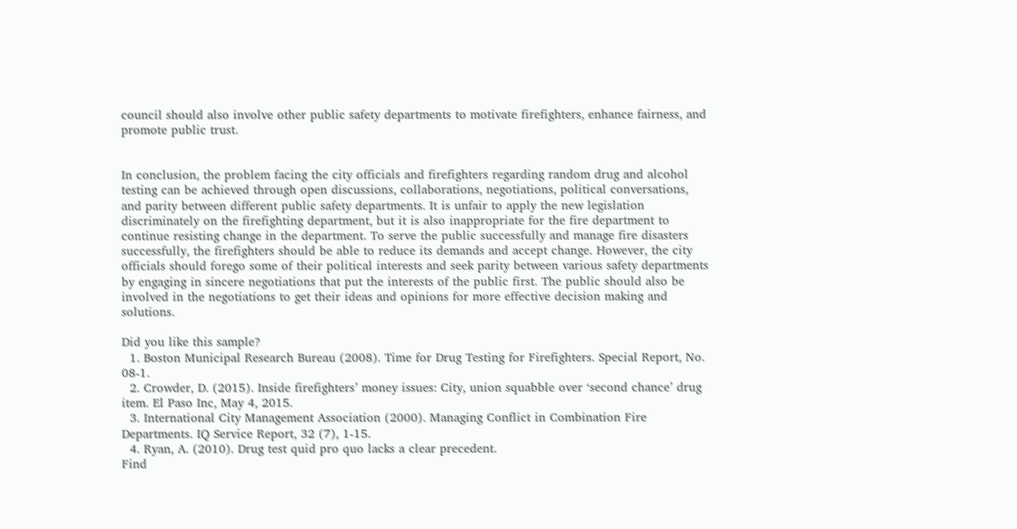council should also involve other public safety departments to motivate firefighters, enhance fairness, and promote public trust.


In conclusion, the problem facing the city officials and firefighters regarding random drug and alcohol testing can be achieved through open discussions, collaborations, negotiations, political conversations, and parity between different public safety departments. It is unfair to apply the new legislation discriminately on the firefighting department, but it is also inappropriate for the fire department to continue resisting change in the department. To serve the public successfully and manage fire disasters successfully, the firefighters should be able to reduce its demands and accept change. However, the city officials should forego some of their political interests and seek parity between various safety departments by engaging in sincere negotiations that put the interests of the public first. The public should also be involved in the negotiations to get their ideas and opinions for more effective decision making and solutions.

Did you like this sample?
  1. Boston Municipal Research Bureau (2008). Time for Drug Testing for Firefighters. Special Report, No. 08-1.
  2. Crowder, D. (2015). Inside firefighters’ money issues: City, union squabble over ‘second chance’ drug item. El Paso Inc, May 4, 2015.
  3. International City Management Association (2000). Managing Conflict in Combination Fire Departments. IQ Service Report, 32 (7), 1-15.
  4. Ryan, A. (2010). Drug test quid pro quo lacks a clear precedent.
Find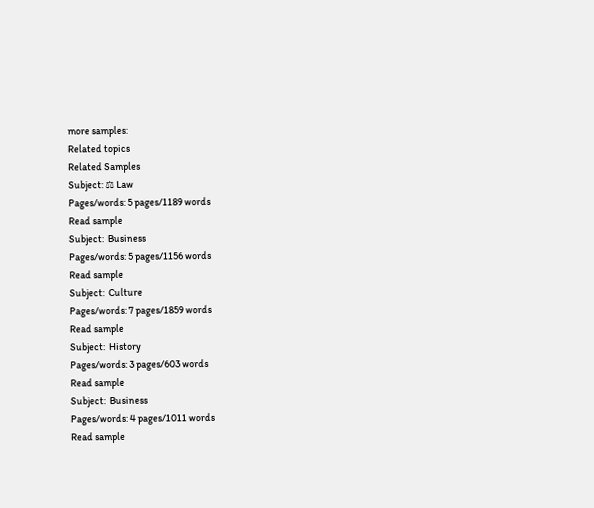more samples:
Related topics
Related Samples
Subject: ⚖ Law
Pages/words: 5 pages/1189 words
Read sample
Subject:  Business
Pages/words: 5 pages/1156 words
Read sample
Subject:  Culture
Pages/words: 7 pages/1859 words
Read sample
Subject:  History
Pages/words: 3 pages/603 words
Read sample
Subject:  Business
Pages/words: 4 pages/1011 words
Read sample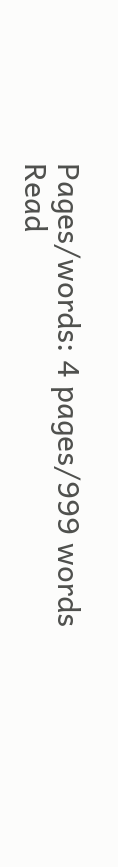Pages/words: 4 pages/999 words
Read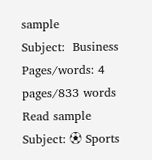sample
Subject:  Business
Pages/words: 4 pages/833 words
Read sample
Subject: ⚽ Sports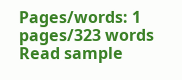Pages/words: 1 pages/323 words
Read sample